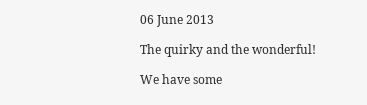06 June 2013

The quirky and the wonderful!

We have some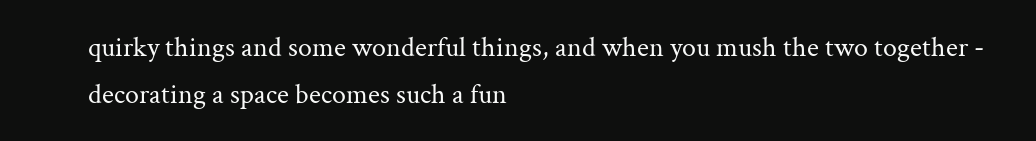quirky things and some wonderful things, and when you mush the two together - decorating a space becomes such a fun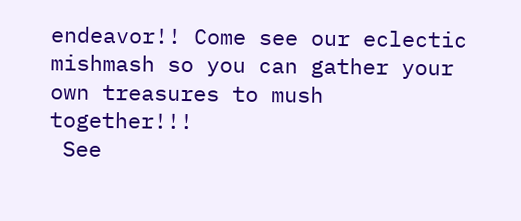endeavor!! Come see our eclectic mishmash so you can gather your own treasures to mush together!!!
 See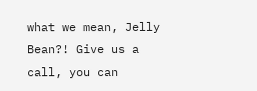what we mean, Jelly Bean?! Give us a call, you can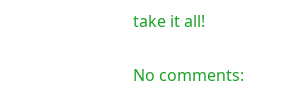take it all!

No comments: